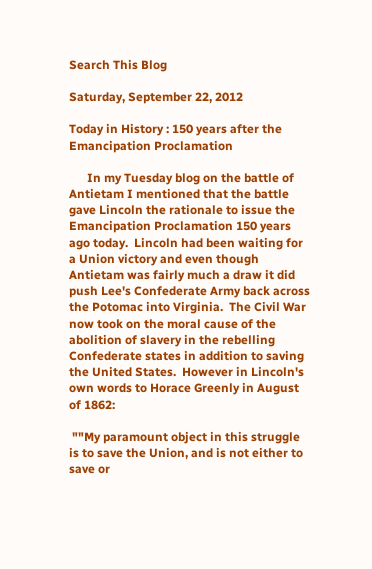Search This Blog

Saturday, September 22, 2012

Today in History : 150 years after the Emancipation Proclamation

      In my Tuesday blog on the battle of Antietam I mentioned that the battle gave Lincoln the rationale to issue the Emancipation Proclamation 150 years ago today.  Lincoln had been waiting for a Union victory and even though Antietam was fairly much a draw it did push Lee's Confederate Army back across the Potomac into Virginia.  The Civil War now took on the moral cause of the abolition of slavery in the rebelling Confederate states in addition to saving the United States.  However in Lincoln's own words to Horace Greenly in August of 1862:

 ""My paramount object in this struggle is to save the Union, and is not either to save or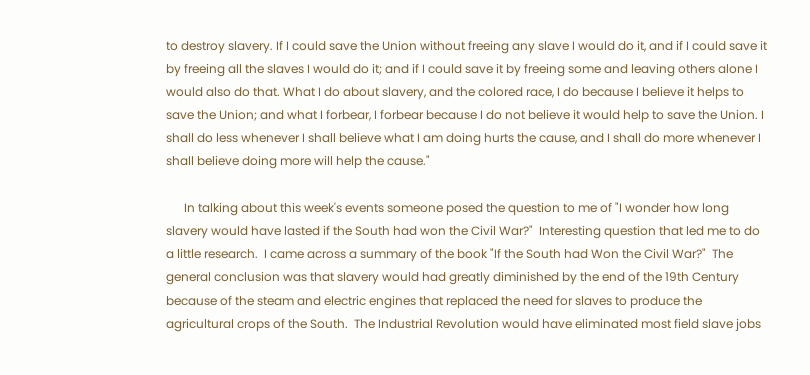to destroy slavery. If I could save the Union without freeing any slave I would do it, and if I could save it by freeing all the slaves I would do it; and if I could save it by freeing some and leaving others alone I would also do that. What I do about slavery, and the colored race, I do because I believe it helps to save the Union; and what I forbear, I forbear because I do not believe it would help to save the Union. I shall do less whenever I shall believe what I am doing hurts the cause, and I shall do more whenever I shall believe doing more will help the cause."

      In talking about this week's events someone posed the question to me of "I wonder how long slavery would have lasted if the South had won the Civil War?"  Interesting question that led me to do a little research.  I came across a summary of the book "If the South had Won the Civil War?"  The general conclusion was that slavery would had greatly diminished by the end of the 19th Century because of the steam and electric engines that replaced the need for slaves to produce the agricultural crops of the South.  The Industrial Revolution would have eliminated most field slave jobs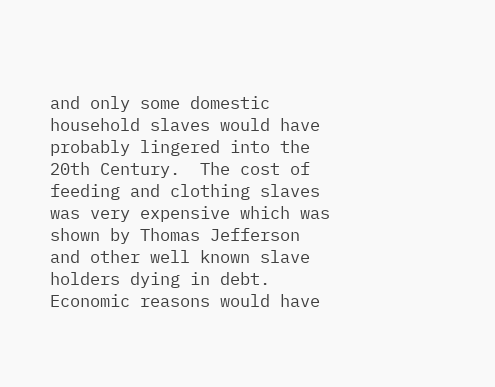and only some domestic household slaves would have probably lingered into the 20th Century.  The cost of feeding and clothing slaves was very expensive which was shown by Thomas Jefferson and other well known slave holders dying in debt.  Economic reasons would have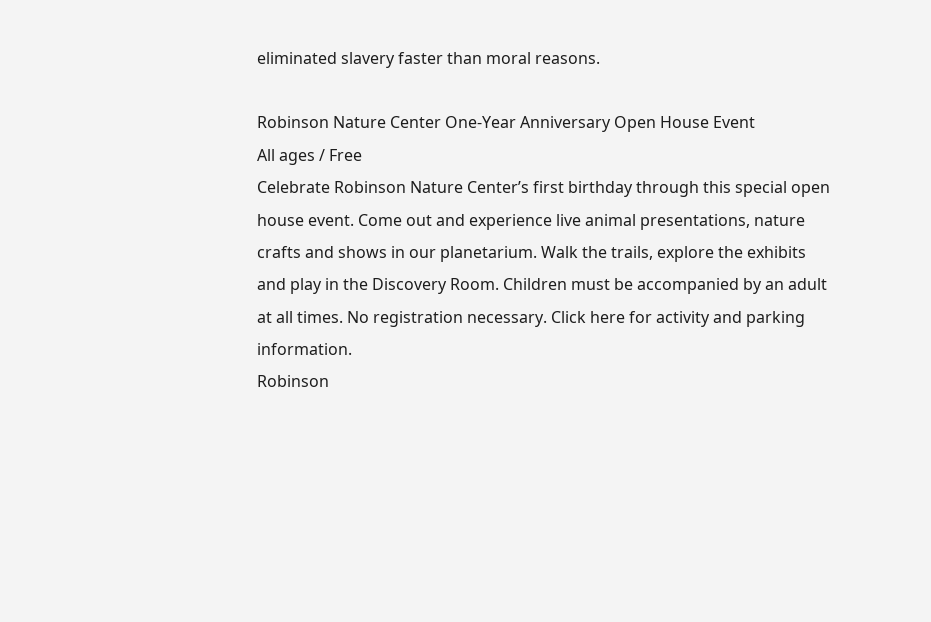eliminated slavery faster than moral reasons.

Robinson Nature Center One-Year Anniversary Open House Event
All ages / Free
Celebrate Robinson Nature Center’s first birthday through this special open house event. Come out and experience live animal presentations, nature crafts and shows in our planetarium. Walk the trails, explore the exhibits and play in the Discovery Room. Children must be accompanied by an adult at all times. No registration necessary. Click here for activity and parking information.
Robinson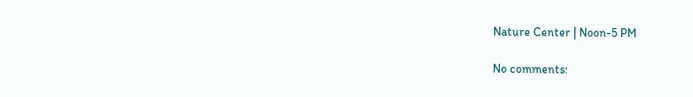Nature Center | Noon-5 PM

No comments: